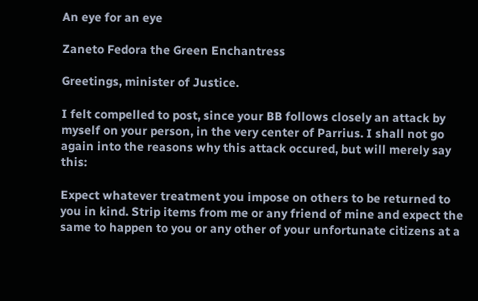An eye for an eye

Zaneto Fedora the Green Enchantress

Greetings, minister of Justice.

I felt compelled to post, since your BB follows closely an attack by myself on your person, in the very center of Parrius. I shall not go again into the reasons why this attack occured, but will merely say this:

Expect whatever treatment you impose on others to be returned to you in kind. Strip items from me or any friend of mine and expect the same to happen to you or any other of your unfortunate citizens at a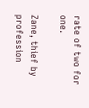rate of two for one.

Zane, thief by profession